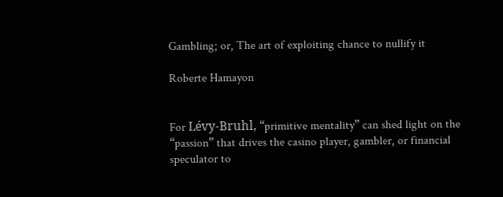Gambling; or, The art of exploiting chance to nullify it

Roberte Hamayon


For Lévy-Bruhl, “primitive mentality” can shed light on the “passion” that drives the casino player, gambler, or financial speculator to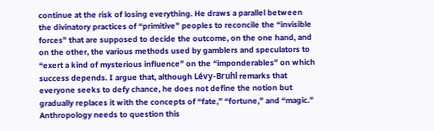continue at the risk of losing everything. He draws a parallel between the divinatory practices of “primitive” peoples to reconcile the “invisible forces” that are supposed to decide the outcome, on the one hand, and on the other, the various methods used by gamblers and speculators to “exert a kind of mysterious influence” on the “imponderables” on which success depends. I argue that, although Lévy-Bruhl remarks that everyone seeks to defy chance, he does not define the notion but gradually replaces it with the concepts of “fate,” “fortune,” and “magic.” Anthropology needs to question this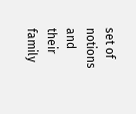set of notions and their family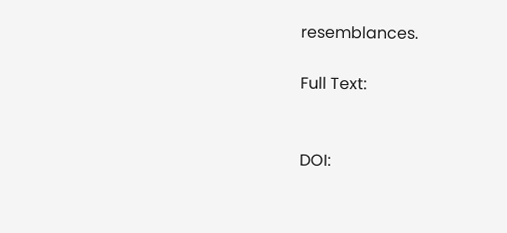resemblances.

Full Text:


DOI: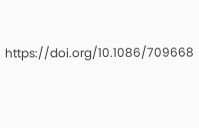https://doi.org/10.1086/709668